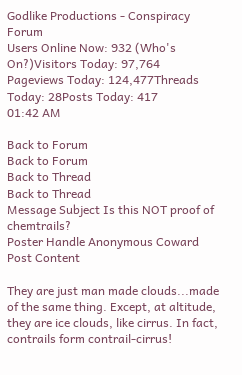Godlike Productions - Conspiracy Forum
Users Online Now: 932 (Who's On?)Visitors Today: 97,764
Pageviews Today: 124,477Threads Today: 28Posts Today: 417
01:42 AM

Back to Forum
Back to Forum
Back to Thread
Back to Thread
Message Subject Is this NOT proof of chemtrails?
Poster Handle Anonymous Coward
Post Content

They are just man made clouds...made of the same thing. Except, at altitude, they are ice clouds, like cirrus. In fact, contrails form contrail-cirrus!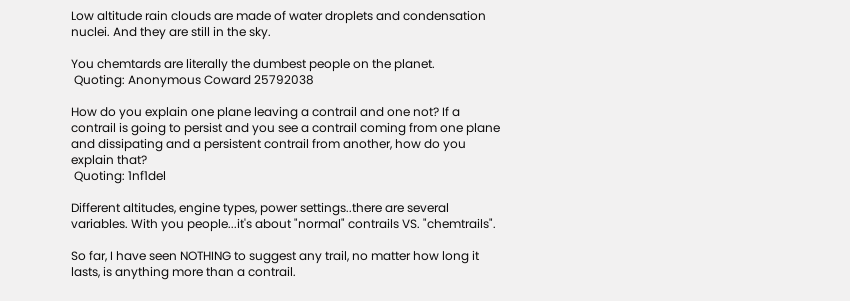Low altitude rain clouds are made of water droplets and condensation nuclei. And they are still in the sky.

You chemtards are literally the dumbest people on the planet.
 Quoting: Anonymous Coward 25792038

How do you explain one plane leaving a contrail and one not? If a contrail is going to persist and you see a contrail coming from one plane and dissipating and a persistent contrail from another, how do you explain that?
 Quoting: 1nf1del

Different altitudes, engine types, power settings..there are several variables. With you people...it's about "normal" contrails VS. "chemtrails".

So far, I have seen NOTHING to suggest any trail, no matter how long it lasts, is anything more than a contrail.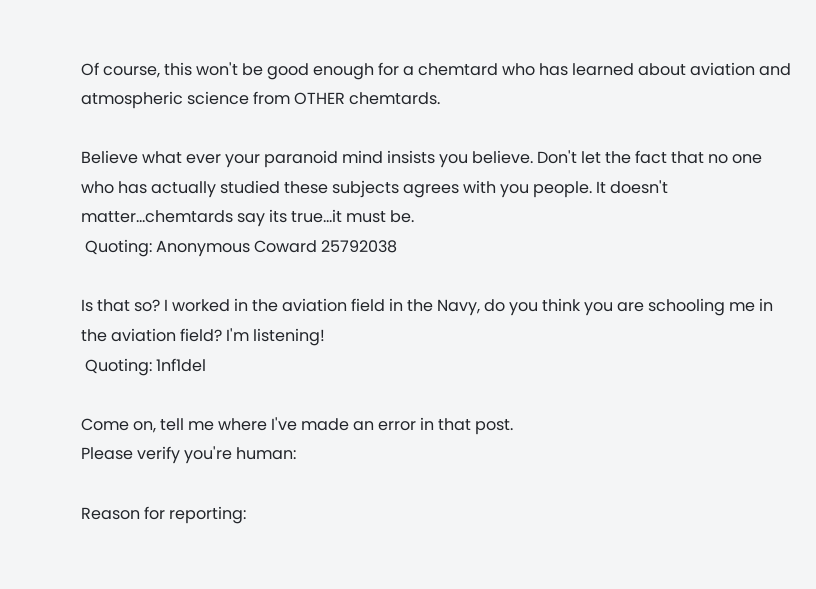Of course, this won't be good enough for a chemtard who has learned about aviation and atmospheric science from OTHER chemtards.

Believe what ever your paranoid mind insists you believe. Don't let the fact that no one who has actually studied these subjects agrees with you people. It doesn't matter...chemtards say its true...it must be.
 Quoting: Anonymous Coward 25792038

Is that so? I worked in the aviation field in the Navy, do you think you are schooling me in the aviation field? I'm listening!
 Quoting: 1nf1del

Come on, tell me where I've made an error in that post.
Please verify you're human:

Reason for reporting: